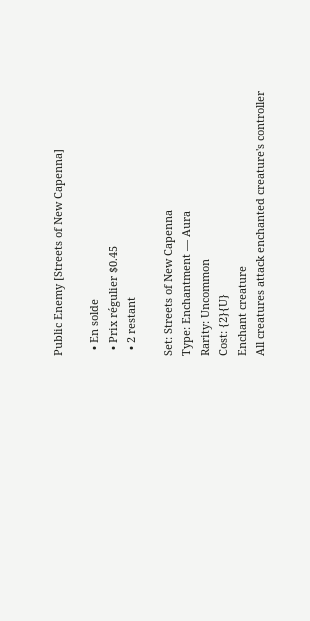Public Enemy [Streets of New Capenna]

  • En solde
  • Prix régulier $0.45
  • 2 restant

Set: Streets of New Capenna
Type: Enchantment — Aura
Rarity: Uncommon
Cost: {2}{U}
Enchant creature
All creatures attack enchanted creature's controller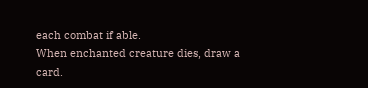each combat if able.
When enchanted creature dies, draw a card.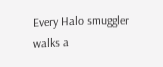Every Halo smuggler walks a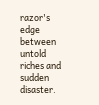razor's edge between untold riches and sudden disaster.